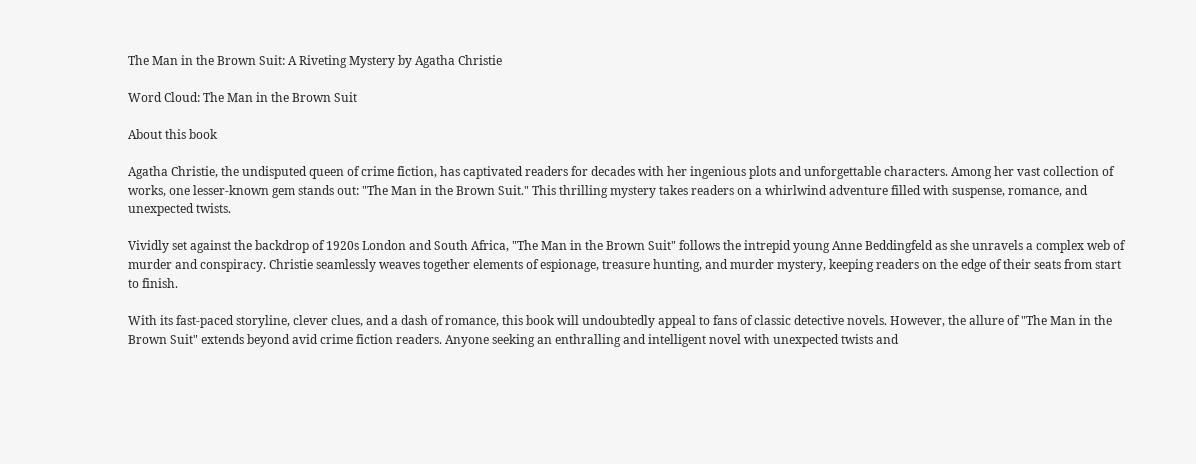The Man in the Brown Suit: A Riveting Mystery by Agatha Christie

Word Cloud: The Man in the Brown Suit

About this book

Agatha Christie, the undisputed queen of crime fiction, has captivated readers for decades with her ingenious plots and unforgettable characters. Among her vast collection of works, one lesser-known gem stands out: "The Man in the Brown Suit." This thrilling mystery takes readers on a whirlwind adventure filled with suspense, romance, and unexpected twists.

Vividly set against the backdrop of 1920s London and South Africa, "The Man in the Brown Suit" follows the intrepid young Anne Beddingfeld as she unravels a complex web of murder and conspiracy. Christie seamlessly weaves together elements of espionage, treasure hunting, and murder mystery, keeping readers on the edge of their seats from start to finish.

With its fast-paced storyline, clever clues, and a dash of romance, this book will undoubtedly appeal to fans of classic detective novels. However, the allure of "The Man in the Brown Suit" extends beyond avid crime fiction readers. Anyone seeking an enthralling and intelligent novel with unexpected twists and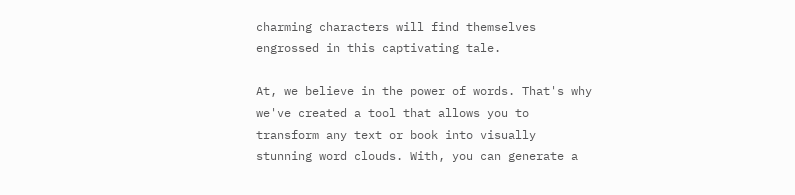charming characters will find themselves engrossed in this captivating tale.

At, we believe in the power of words. That's why we've created a tool that allows you to transform any text or book into visually stunning word clouds. With, you can generate a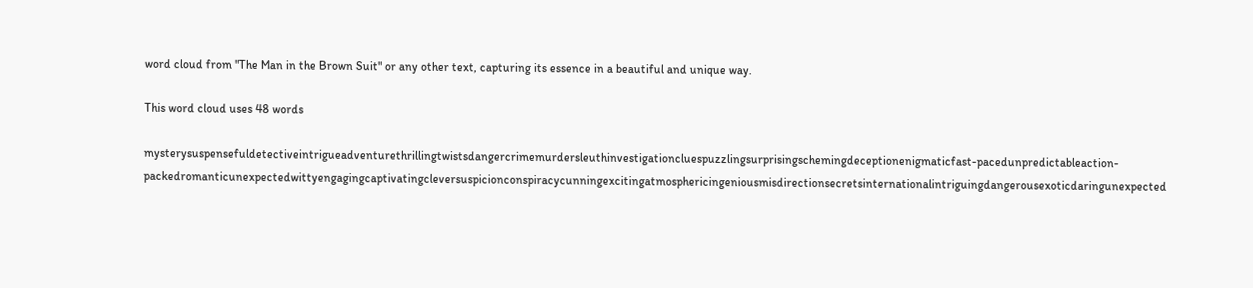word cloud from "The Man in the Brown Suit" or any other text, capturing its essence in a beautiful and unique way.

This word cloud uses 48 words

mysterysuspensefuldetectiveintrigueadventurethrillingtwistsdangercrimemurdersleuthinvestigationcluespuzzlingsurprisingschemingdeceptionenigmaticfast-pacedunpredictableaction-packedromanticunexpectedwittyengagingcaptivatingcleversuspicionconspiracycunningexcitingatmosphericingeniousmisdirectionsecretsinternationalintriguingdangerousexoticdaringunexpected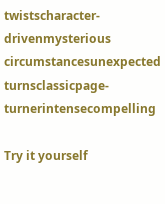twistscharacter-drivenmysterious circumstancesunexpected turnsclassicpage-turnerintensecompelling

Try it yourself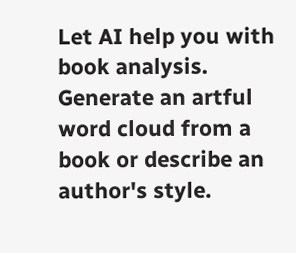Let AI help you with book analysis. Generate an artful word cloud from a book or describe an author's style.